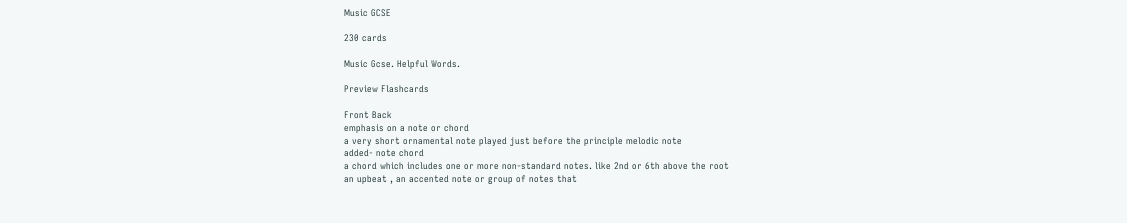Music GCSE

230 cards

Music Gcse. Helpful Words.

Preview Flashcards

Front Back
emphasis on a note or chord
a very short ornamental note played just before the principle melodic note
added- note chord
a chord which includes one or more non-standard notes. like 2nd or 6th above the root
an upbeat , an accented note or group of notes that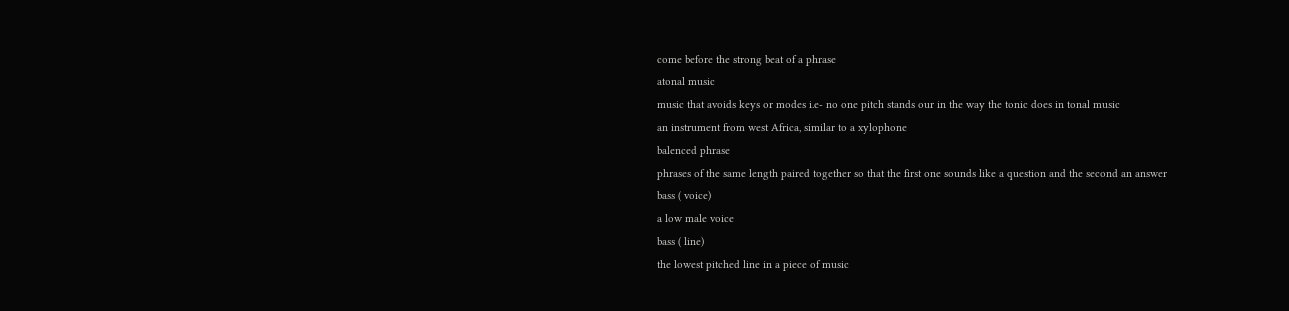come before the strong beat of a phrase
atonal music
music that avoids keys or modes i.e- no one pitch stands our in the way the tonic does in tonal music
an instrument from west Africa, similar to a xylophone
balenced phrase
phrases of the same length paired together so that the first one sounds like a question and the second an answer
bass ( voice)
a low male voice
bass ( line)
the lowest pitched line in a piece of music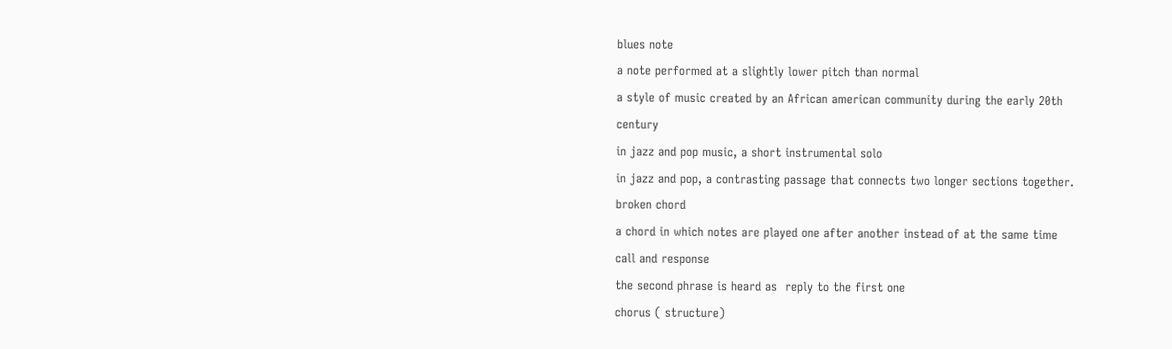blues note
a note performed at a slightly lower pitch than normal
a style of music created by an African american community during the early 20th century
in jazz and pop music, a short instrumental solo
in jazz and pop, a contrasting passage that connects two longer sections together.
broken chord
a chord in which notes are played one after another instead of at the same time
call and response
the second phrase is heard as  reply to the first one
chorus ( structure)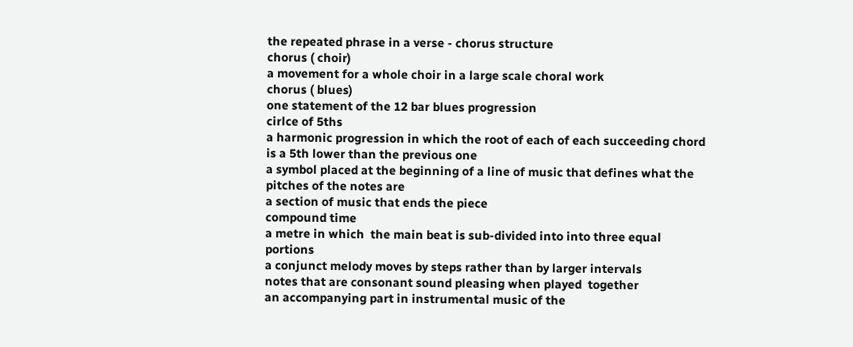the repeated phrase in a verse - chorus structure
chorus ( choir)
a movement for a whole choir in a large scale choral work
chorus ( blues)
one statement of the 12 bar blues progression
cirlce of 5ths
a harmonic progression in which the root of each of each succeeding chord is a 5th lower than the previous one
a symbol placed at the beginning of a line of music that defines what the pitches of the notes are
a section of music that ends the piece
compound time
a metre in which  the main beat is sub-divided into into three equal portions
a conjunct melody moves by steps rather than by larger intervals
notes that are consonant sound pleasing when played  together
an accompanying part in instrumental music of the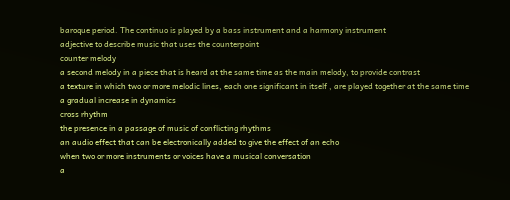baroque period. The continuo is played by a bass instrument and a harmony instrument
adjective to describe music that uses the counterpoint
counter melody
a second melody in a piece that is heard at the same time as the main melody, to provide contrast
a texture in which two or more melodic lines, each one significant in itself , are played together at the same time
a gradual increase in dynamics
cross rhythm
the presence in a passage of music of conflicting rhythms
an audio effect that can be electronically added to give the effect of an echo
when two or more instruments or voices have a musical conversation
a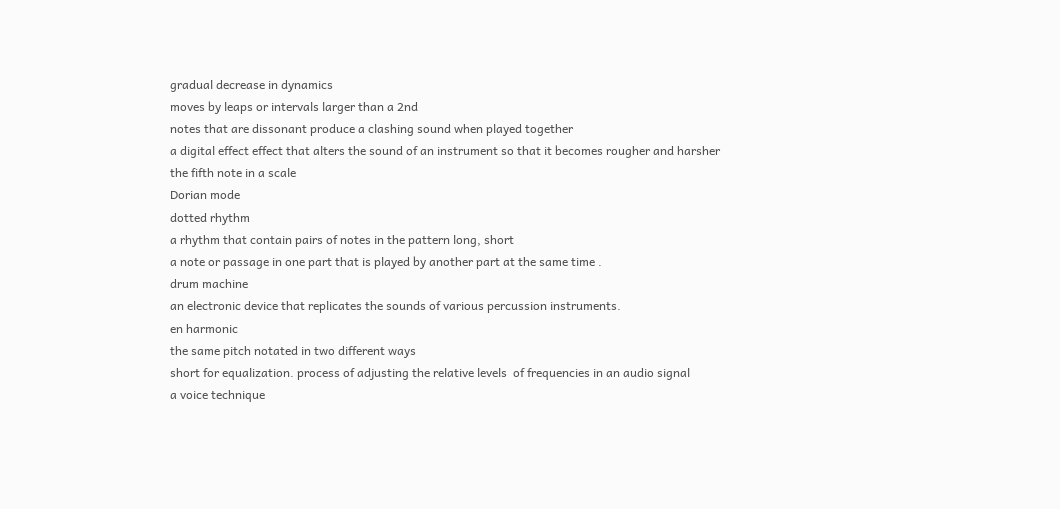gradual decrease in dynamics
moves by leaps or intervals larger than a 2nd
notes that are dissonant produce a clashing sound when played together
a digital effect effect that alters the sound of an instrument so that it becomes rougher and harsher
the fifth note in a scale
Dorian mode
dotted rhythm
a rhythm that contain pairs of notes in the pattern long, short
a note or passage in one part that is played by another part at the same time .
drum machine
an electronic device that replicates the sounds of various percussion instruments.
en harmonic
the same pitch notated in two different ways
short for equalization. process of adjusting the relative levels  of frequencies in an audio signal
a voice technique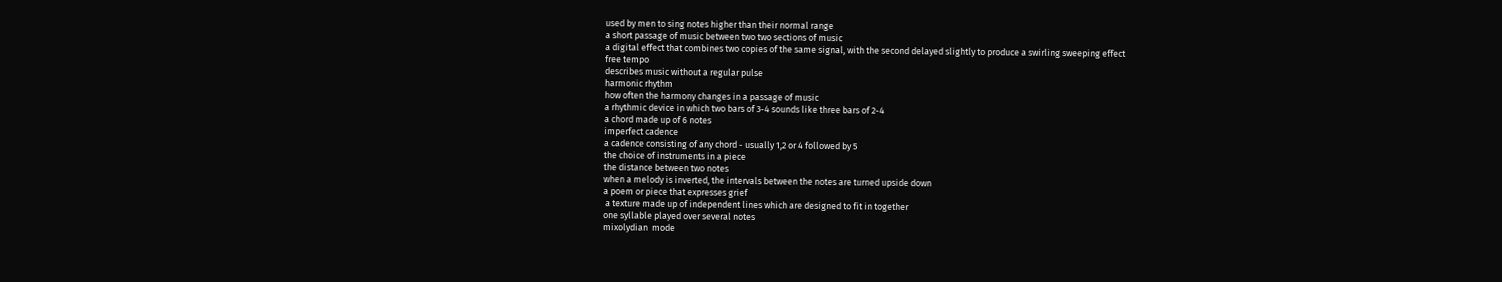used by men to sing notes higher than their normal range
a short passage of music between two two sections of music
a digital effect that combines two copies of the same signal, with the second delayed slightly to produce a swirling sweeping effect
free tempo
describes music without a regular pulse
harmonic rhythm
how often the harmony changes in a passage of music
a rhythmic device in which two bars of 3-4 sounds like three bars of 2-4
a chord made up of 6 notes
imperfect cadence
a cadence consisting of any chord - usually 1,2 or 4 followed by 5
the choice of instruments in a piece
the distance between two notes
when a melody is inverted, the intervals between the notes are turned upside down
a poem or piece that expresses grief
 a texture made up of independent lines which are designed to fit in together
one syllable played over several notes
mixolydian  mode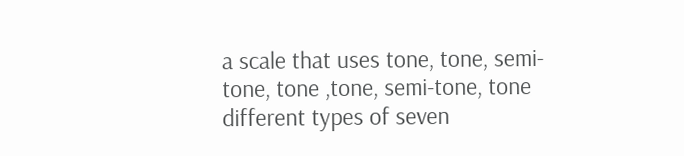a scale that uses tone, tone, semi-tone, tone ,tone, semi-tone, tone
different types of seven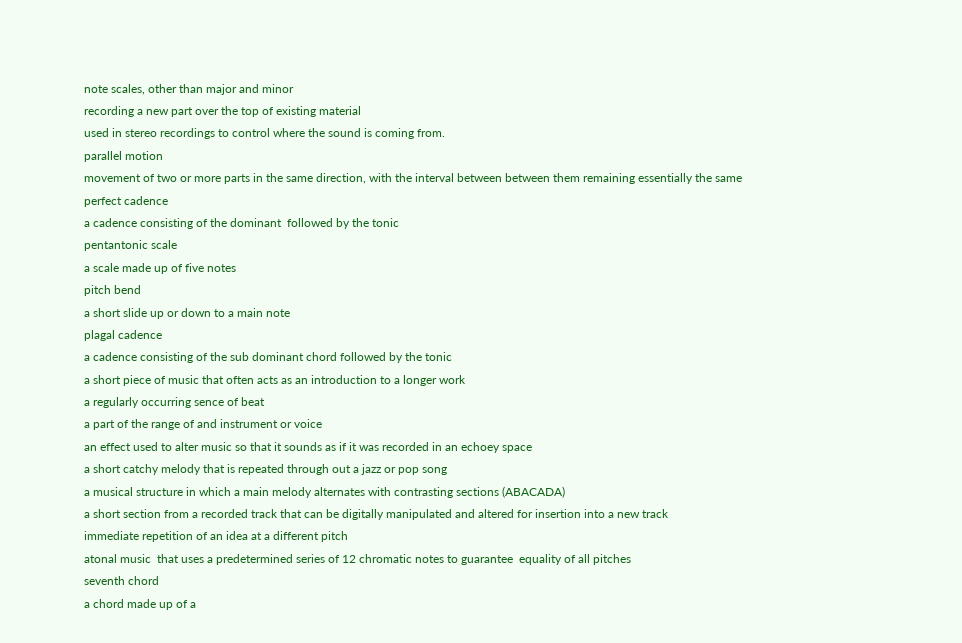note scales, other than major and minor
recording a new part over the top of existing material
used in stereo recordings to control where the sound is coming from.
parallel motion
movement of two or more parts in the same direction, with the interval between between them remaining essentially the same
perfect cadence
a cadence consisting of the dominant  followed by the tonic
pentantonic scale
a scale made up of five notes
pitch bend
a short slide up or down to a main note
plagal cadence
a cadence consisting of the sub dominant chord followed by the tonic
a short piece of music that often acts as an introduction to a longer work
a regularly occurring sence of beat
a part of the range of and instrument or voice
an effect used to alter music so that it sounds as if it was recorded in an echoey space
a short catchy melody that is repeated through out a jazz or pop song
a musical structure in which a main melody alternates with contrasting sections (ABACADA)
a short section from a recorded track that can be digitally manipulated and altered for insertion into a new track
immediate repetition of an idea at a different pitch
atonal music  that uses a predetermined series of 12 chromatic notes to guarantee  equality of all pitches
seventh chord
a chord made up of a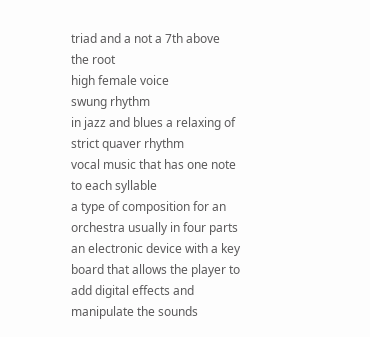triad and a not a 7th above the root
high female voice
swung rhythm
in jazz and blues a relaxing of strict quaver rhythm
vocal music that has one note to each syllable
a type of composition for an orchestra usually in four parts
an electronic device with a key board that allows the player to add digital effects and manipulate the sounds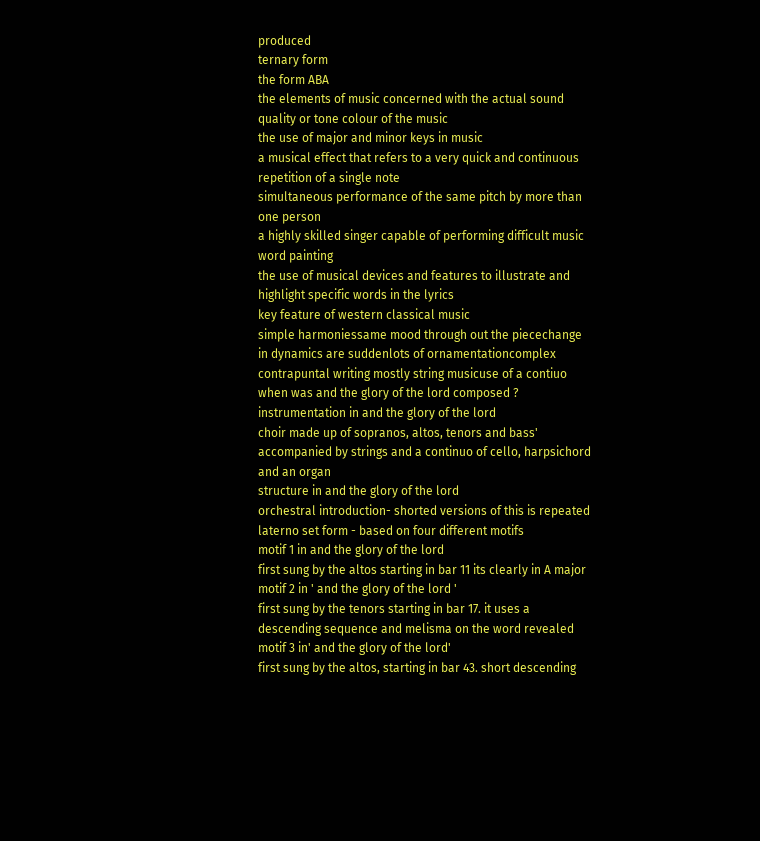produced
ternary form
the form ABA
the elements of music concerned with the actual sound quality or tone colour of the music
the use of major and minor keys in music
a musical effect that refers to a very quick and continuous repetition of a single note
simultaneous performance of the same pitch by more than one person
a highly skilled singer capable of performing difficult music
word painting
the use of musical devices and features to illustrate and highlight specific words in the lyrics
key feature of western classical music
simple harmoniessame mood through out the piecechange in dynamics are suddenlots of ornamentationcomplex contrapuntal writing mostly string musicuse of a contiuo
when was and the glory of the lord composed ?
instrumentation in and the glory of the lord
choir made up of sopranos, altos, tenors and bass' accompanied by strings and a continuo of cello, harpsichord and an organ
structure in and the glory of the lord
orchestral introduction- shorted versions of this is repeated laterno set form - based on four different motifs
motif 1 in and the glory of the lord
first sung by the altos starting in bar 11 its clearly in A major
motif 2 in ' and the glory of the lord '
first sung by the tenors starting in bar 17. it uses a descending sequence and melisma on the word revealed
motif 3 in' and the glory of the lord'
first sung by the altos, starting in bar 43. short descending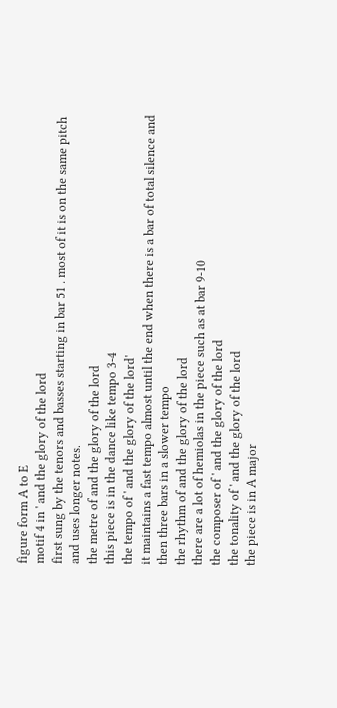figure form A to E
motif 4 in ' and the glory of the lord
first sung by the tenors and basses starting in bar 51 . most of it is on the same pitch and uses longer notes.
the metre of and the glory of the lord
this piece is in the dance like tempo 3-4
the tempo of ' and the glory of the lord'
it maintains a fast tempo almost until the end when there is a bar of total silence and then three bars in a slower tempo
the rhythm of and the glory of the lord
there are a lot of hemiolas in the piece such as at bar 9-10
the composer of ' and the glory of the lord
the tonality of ' and the glory of the lord
the piece is in A major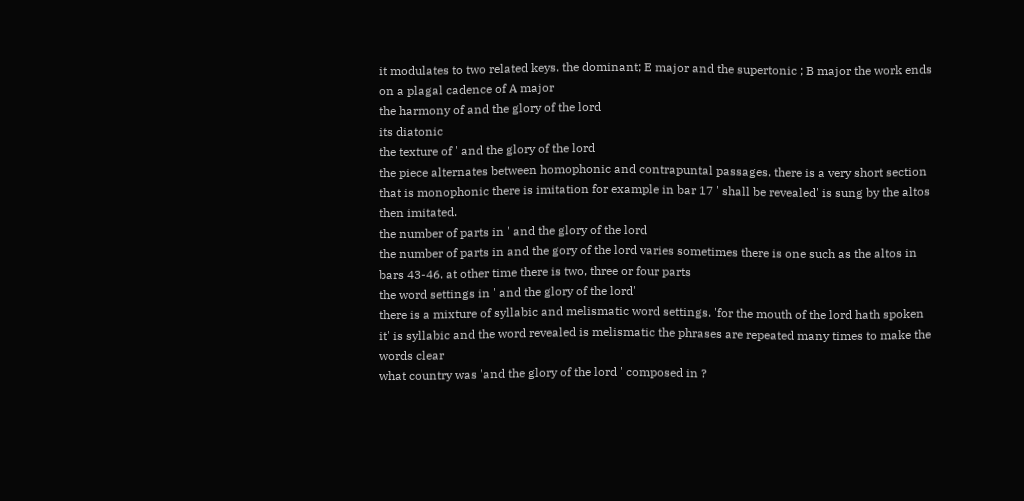it modulates to two related keys. the dominant; E major and the supertonic ; B major the work ends on a plagal cadence of A major
the harmony of and the glory of the lord
its diatonic
the texture of ' and the glory of the lord
the piece alternates between homophonic and contrapuntal passages. there is a very short section that is monophonic there is imitation for example in bar 17 ' shall be revealed' is sung by the altos then imitated.
the number of parts in ' and the glory of the lord
the number of parts in and the gory of the lord varies sometimes there is one such as the altos in bars 43-46. at other time there is two, three or four parts
the word settings in ' and the glory of the lord'
there is a mixture of syllabic and melismatic word settings. 'for the mouth of the lord hath spoken it' is syllabic and the word revealed is melismatic the phrases are repeated many times to make the words clear
what country was 'and the glory of the lord ' composed in ?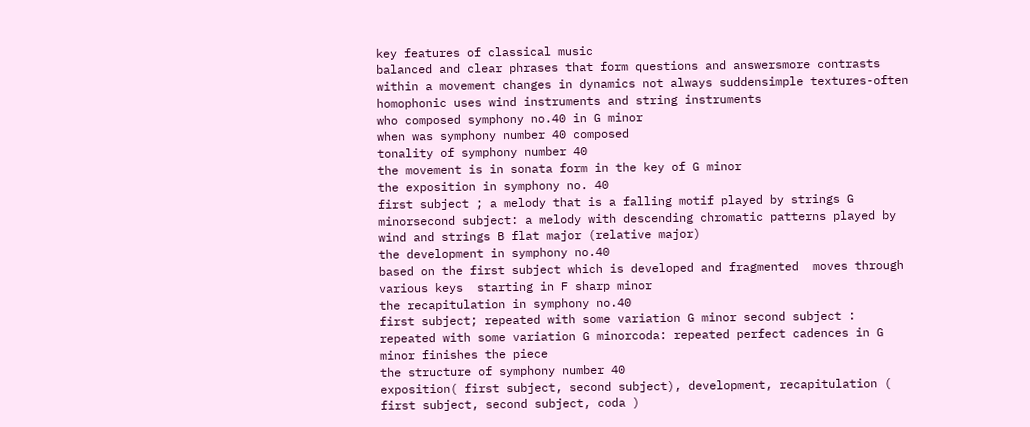key features of classical music
balanced and clear phrases that form questions and answersmore contrasts within a movement changes in dynamics not always suddensimple textures-often homophonic uses wind instruments and string instruments
who composed symphony no.40 in G minor
when was symphony number 40 composed
tonality of symphony number 40
the movement is in sonata form in the key of G minor
the exposition in symphony no. 40
first subject ; a melody that is a falling motif played by strings G minorsecond subject: a melody with descending chromatic patterns played by wind and strings B flat major (relative major)
the development in symphony no.40
based on the first subject which is developed and fragmented  moves through various keys  starting in F sharp minor
the recapitulation in symphony no.40
first subject; repeated with some variation G minor second subject : repeated with some variation G minorcoda: repeated perfect cadences in G minor finishes the piece
the structure of symphony number 40
exposition( first subject, second subject), development, recapitulation ( first subject, second subject, coda )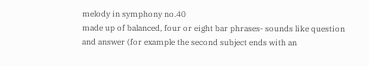melody in symphony no.40
made up of balanced, four or eight bar phrases- sounds like question and answer (for example the second subject ends with an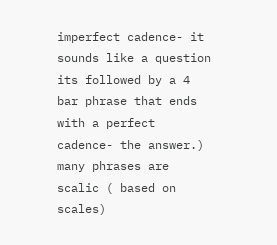imperfect cadence- it sounds like a question its followed by a 4 bar phrase that ends with a perfect cadence- the answer.) many phrases are scalic ( based on scales)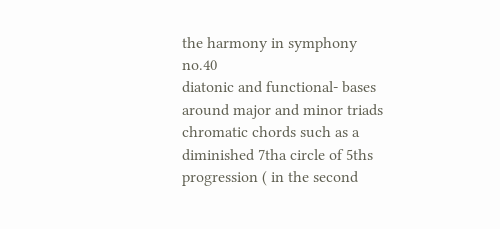the harmony in symphony no.40
diatonic and functional- bases around major and minor triads chromatic chords such as a diminished 7tha circle of 5ths progression ( in the second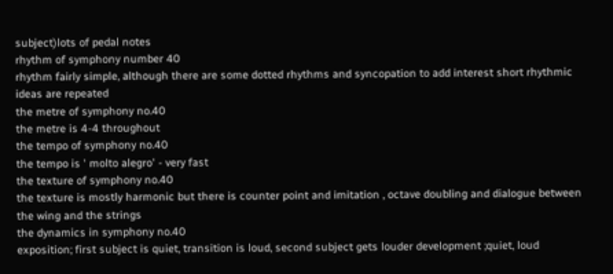subject)lots of pedal notes
rhythm of symphony number 40
rhythm fairly simple, although there are some dotted rhythms and syncopation to add interest short rhythmic ideas are repeated
the metre of symphony no.40
the metre is 4-4 throughout
the tempo of symphony no.40
the tempo is ' molto alegro' - very fast
the texture of symphony no.40
the texture is mostly harmonic but there is counter point and imitation , octave doubling and dialogue between the wing and the strings
the dynamics in symphony no.40
exposition; first subject is quiet, transition is loud, second subject gets louder development ;quiet, loud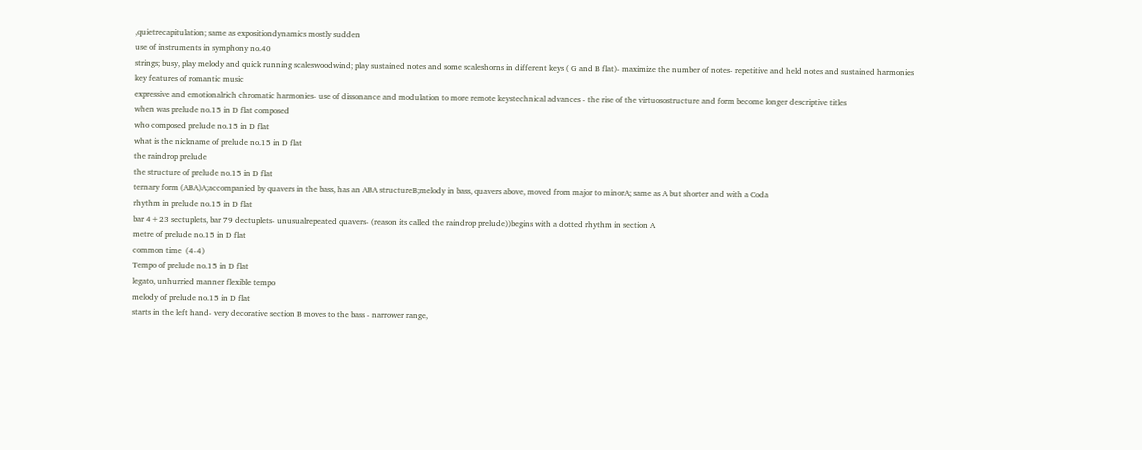,quietrecapitulation; same as expositiondynamics mostly sudden
use of instruments in symphony no.40
strings; busy, play melody and quick running scaleswoodwind; play sustained notes and some scaleshorns in different keys ( G and B flat)- maximize the number of notes- repetitive and held notes and sustained harmonies
key features of romantic music
expressive and emotionalrich chromatic harmonies- use of dissonance and modulation to more remote keystechnical advances - the rise of the virtuosostructure and form become longer descriptive titles
when was prelude no.15 in D flat composed
who composed prelude no.15 in D flat
what is the nickname of prelude no.15 in D flat
the raindrop prelude
the structure of prelude no.15 in D flat
ternary form (ABA)A;accompanied by quavers in the bass, has an ABA structureB;melody in bass, quavers above, moved from major to minorA; same as A but shorter and with a Coda
rhythm in prelude no.15 in D flat
bar 4+23 sectuplets, bar 79 dectuplets- unusualrepeated quavers- (reason its called the raindrop prelude))begins with a dotted rhythm in section A
metre of prelude no.15 in D flat
common time  (4-4)
Tempo of prelude no.15 in D flat
legato, unhurried manner flexible tempo
melody of prelude no.15 in D flat
starts in the left hand- very decorative section B moves to the bass - narrower range,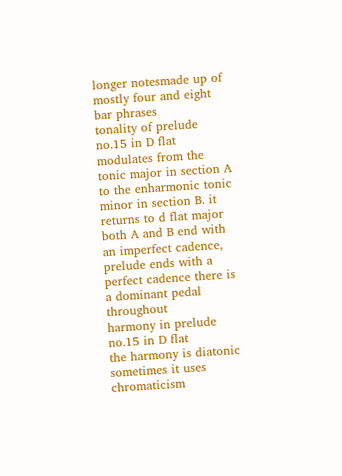longer notesmade up of mostly four and eight bar phrases
tonality of prelude no.15 in D flat
modulates from the tonic major in section A  to the enharmonic tonic minor in section B. it returns to d flat major both A and B end with an imperfect cadence, prelude ends with a perfect cadence there is a dominant pedal throughout
harmony in prelude no.15 in D flat
the harmony is diatonic sometimes it uses chromaticism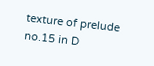texture of prelude no.15 in D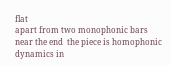flat
apart from two monophonic bars near the end  the piece is homophonic
dynamics in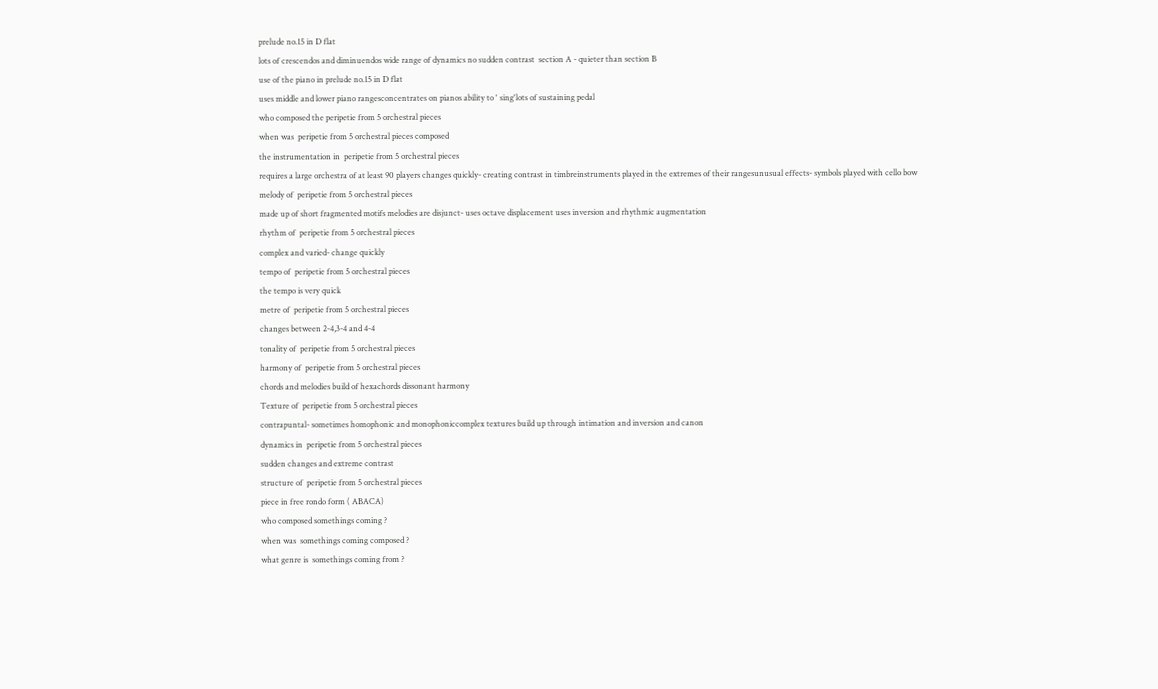prelude no.15 in D flat
lots of crescendos and diminuendos wide range of dynamics no sudden contrast  section A - quieter than section B
use of the piano in prelude no.15 in D flat
uses middle and lower piano rangesconcentrates on pianos ability to ' sing'lots of sustaining pedal
who composed the peripetie from 5 orchestral pieces
when was  peripetie from 5 orchestral pieces composed
the instrumentation in  peripetie from 5 orchestral pieces
requires a large orchestra of at least 90 players changes quickly- creating contrast in timbreinstruments played in the extremes of their rangesunusual effects- symbols played with cello bow
melody of  peripetie from 5 orchestral pieces
made up of short fragmented motifs melodies are disjunct- uses octave displacement uses inversion and rhythmic augmentation
rhythm of  peripetie from 5 orchestral pieces
complex and varied- change quickly
tempo of  peripetie from 5 orchestral pieces
the tempo is very quick
metre of  peripetie from 5 orchestral pieces
changes between 2-4,3-4 and 4-4
tonality of  peripetie from 5 orchestral pieces
harmony of  peripetie from 5 orchestral pieces
chords and melodies build of hexachords dissonant harmony
Texture of  peripetie from 5 orchestral pieces
contrapuntal- sometimes homophonic and monophoniccomplex textures build up through intimation and inversion and canon
dynamics in  peripetie from 5 orchestral pieces
sudden changes and extreme contrast
structure of  peripetie from 5 orchestral pieces
piece in free rondo form ( ABACA)
who composed somethings coming ?
when was  somethings coming composed ?
what genre is  somethings coming from ?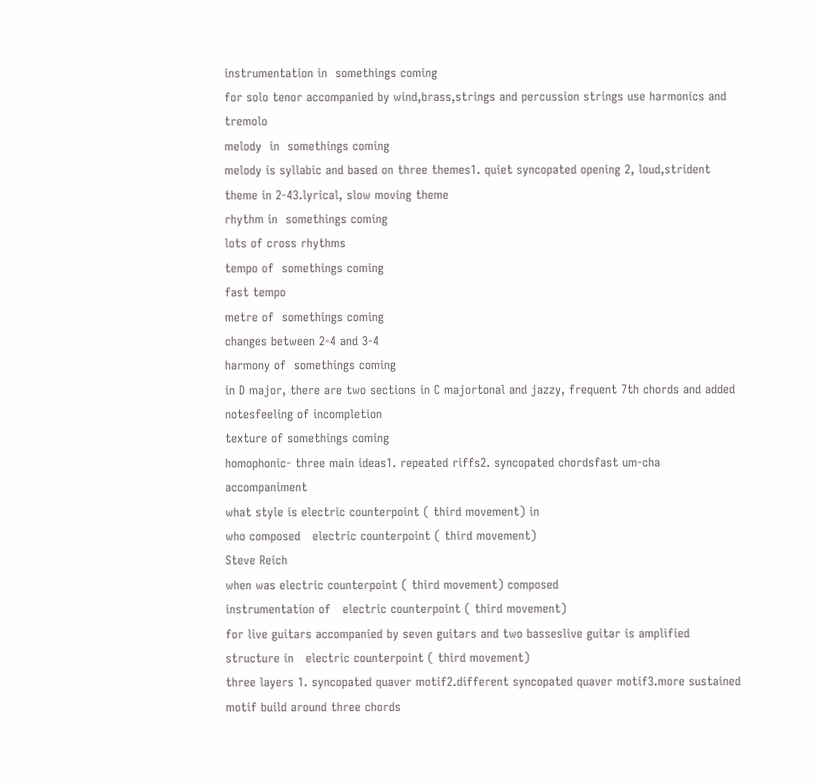instrumentation in  somethings coming
for solo tenor accompanied by wind,brass,strings and percussion strings use harmonics and tremolo
melody  in  somethings coming
melody is syllabic and based on three themes1. quiet syncopated opening 2, loud,strident theme in 2-43.lyrical, slow moving theme
rhythm in  somethings coming
lots of cross rhythms
tempo of  somethings coming
fast tempo
metre of  somethings coming
changes between 2-4 and 3-4
harmony of  somethings coming
in D major, there are two sections in C majortonal and jazzy, frequent 7th chords and added notesfeeling of incompletion
texture of somethings coming
homophonic- three main ideas1. repeated riffs2. syncopated chordsfast um-cha accompaniment
what style is electric counterpoint ( third movement) in
who composed   electric counterpoint ( third movement)
Steve Reich
when was electric counterpoint ( third movement) composed
instrumentation of   electric counterpoint ( third movement)
for live guitars accompanied by seven guitars and two basseslive guitar is amplified
structure in   electric counterpoint ( third movement)
three layers 1. syncopated quaver motif2.different syncopated quaver motif3.more sustained motif build around three chords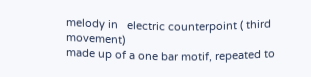melody in   electric counterpoint ( third movement)
made up of a one bar motif, repeated to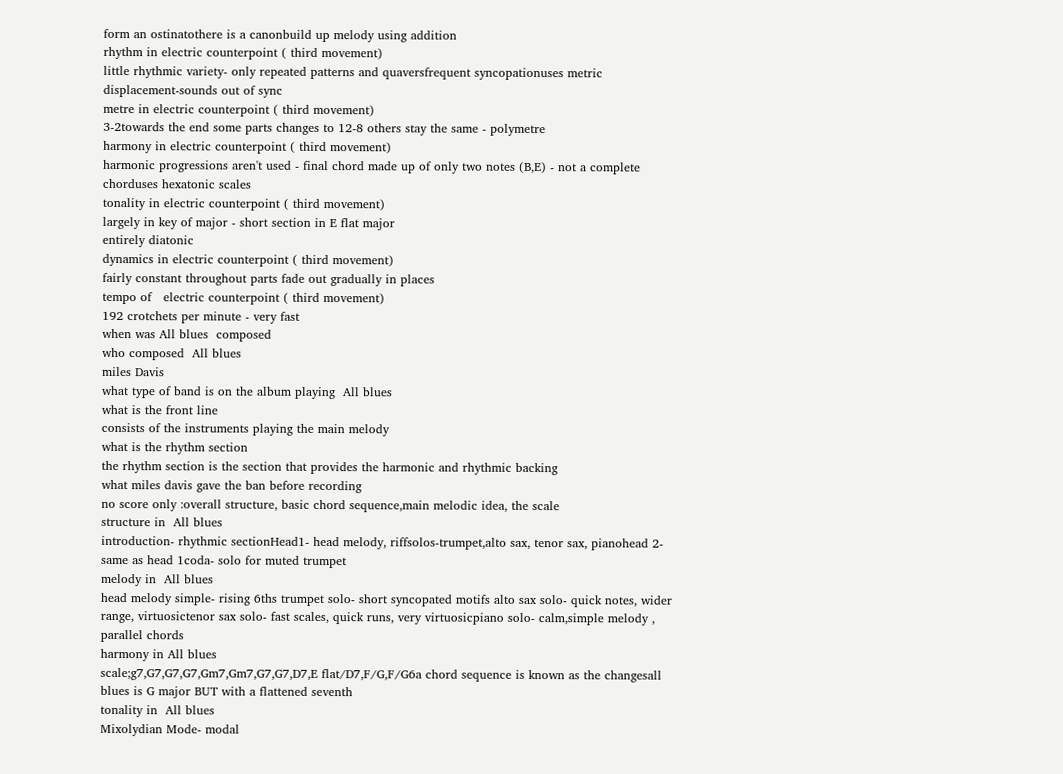form an ostinatothere is a canonbuild up melody using addition
rhythm in electric counterpoint ( third movement)
little rhythmic variety- only repeated patterns and quaversfrequent syncopationuses metric displacement-sounds out of sync
metre in electric counterpoint ( third movement)
3-2towards the end some parts changes to 12-8 others stay the same - polymetre
harmony in electric counterpoint ( third movement)
harmonic progressions aren't used - final chord made up of only two notes (B,E) - not a complete chorduses hexatonic scales
tonality in electric counterpoint ( third movement)
largely in key of major - short section in E flat major
entirely diatonic
dynamics in electric counterpoint ( third movement)
fairly constant throughout parts fade out gradually in places
tempo of   electric counterpoint ( third movement)
192 crotchets per minute - very fast
when was All blues  composed
who composed  All blues
miles Davis
what type of band is on the album playing  All blues
what is the front line
consists of the instruments playing the main melody
what is the rhythm section
the rhythm section is the section that provides the harmonic and rhythmic backing
what miles davis gave the ban before recording
no score only :overall structure, basic chord sequence,main melodic idea, the scale
structure in  All blues
introduction- rhythmic sectionHead1- head melody, riffsolos-trumpet,alto sax, tenor sax, pianohead 2- same as head 1coda- solo for muted trumpet
melody in  All blues
head melody simple- rising 6ths trumpet solo- short syncopated motifs alto sax solo- quick notes, wider range, virtuosictenor sax solo- fast scales, quick runs, very virtuosicpiano solo- calm,simple melody , parallel chords
harmony in All blues
scale;g7,G7,G7,G7,Gm7,Gm7,G7,G7,D7,E flat/D7,F/G,F/G6a chord sequence is known as the changesall blues is G major BUT with a flattened seventh
tonality in  All blues
Mixolydian Mode- modal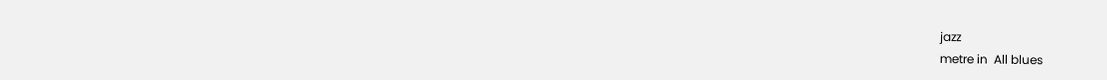jazz
metre in  All blues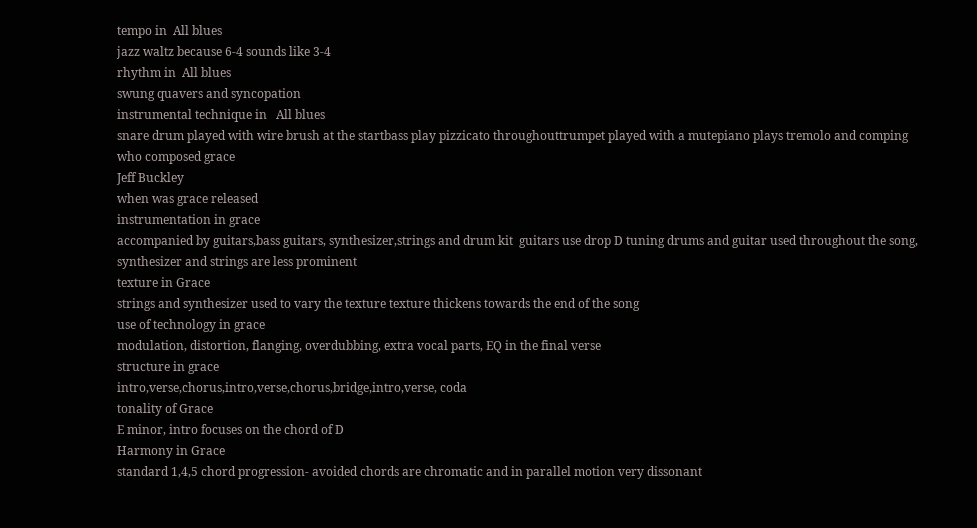tempo in  All blues
jazz waltz because 6-4 sounds like 3-4
rhythm in  All blues
swung quavers and syncopation
instrumental technique in   All blues
snare drum played with wire brush at the startbass play pizzicato throughouttrumpet played with a mutepiano plays tremolo and comping
who composed grace
Jeff Buckley
when was grace released
instrumentation in grace
accompanied by guitars,bass guitars, synthesizer,strings and drum kit  guitars use drop D tuning drums and guitar used throughout the song, synthesizer and strings are less prominent
texture in Grace
strings and synthesizer used to vary the texture texture thickens towards the end of the song
use of technology in grace
modulation, distortion, flanging, overdubbing, extra vocal parts, EQ in the final verse
structure in grace
intro,verse,chorus,intro,verse,chorus,bridge,intro,verse, coda
tonality of Grace
E minor, intro focuses on the chord of D
Harmony in Grace
standard 1,4,5 chord progression- avoided chords are chromatic and in parallel motion very dissonant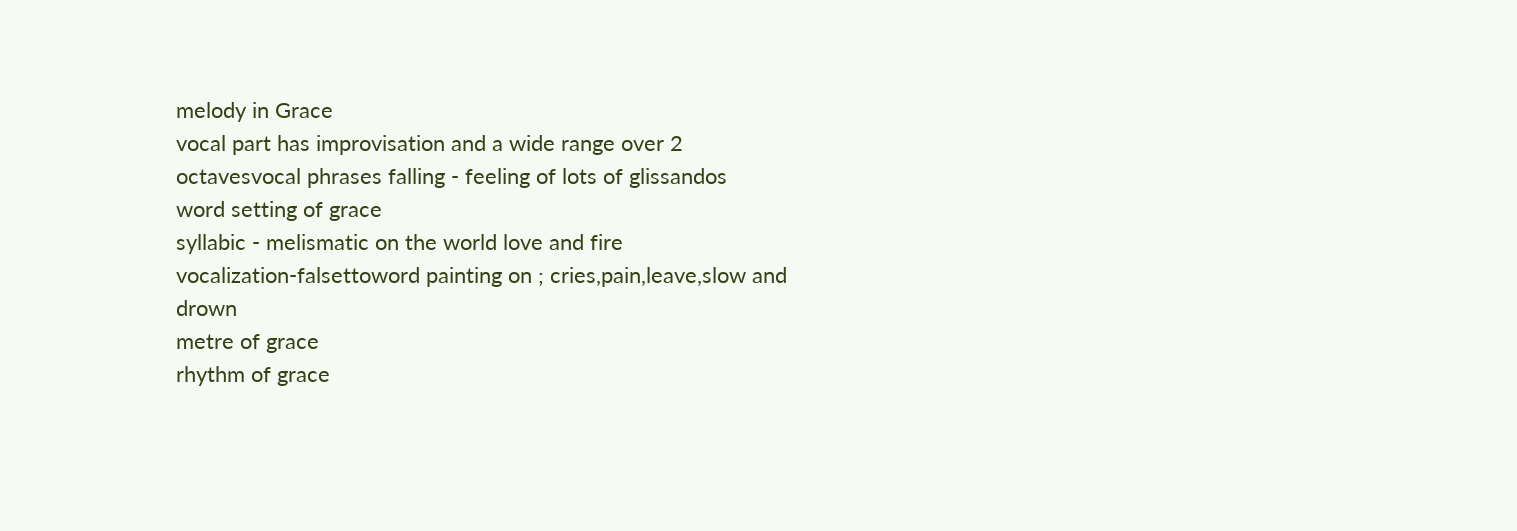melody in Grace
vocal part has improvisation and a wide range over 2 octavesvocal phrases falling - feeling of lots of glissandos
word setting of grace
syllabic - melismatic on the world love and fire
vocalization-falsettoword painting on ; cries,pain,leave,slow and drown
metre of grace
rhythm of grace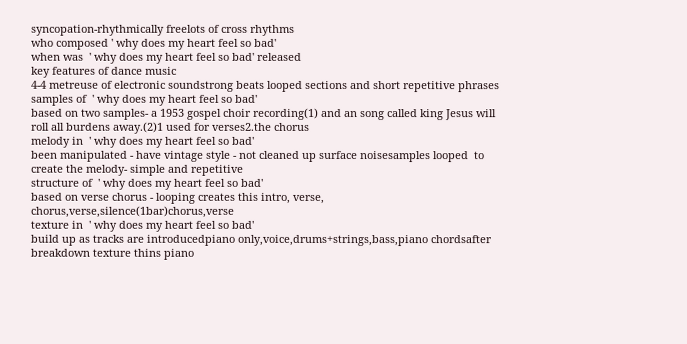syncopation-rhythmically freelots of cross rhythms
who composed ' why does my heart feel so bad'
when was  ' why does my heart feel so bad' released
key features of dance music
4-4 metreuse of electronic soundstrong beats looped sections and short repetitive phrases
samples of  ' why does my heart feel so bad'
based on two samples- a 1953 gospel choir recording(1) and an song called king Jesus will roll all burdens away.(2)1 used for verses2.the chorus
melody in  ' why does my heart feel so bad'
been manipulated - have vintage style - not cleaned up surface noisesamples looped  to create the melody- simple and repetitive
structure of  ' why does my heart feel so bad'
based on verse chorus - looping creates this intro, verse, chorus,verse,silence(1bar)chorus,verse
texture in  ' why does my heart feel so bad'
build up as tracks are introducedpiano only,voice,drums+strings,bass,piano chordsafter breakdown texture thins piano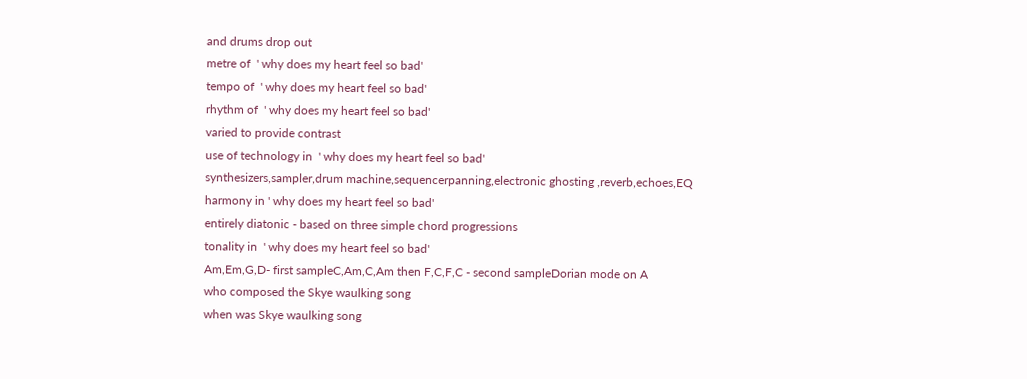and drums drop out
metre of  ' why does my heart feel so bad'
tempo of  ' why does my heart feel so bad'
rhythm of  ' why does my heart feel so bad'
varied to provide contrast
use of technology in  ' why does my heart feel so bad'
synthesizers,sampler,drum machine,sequencerpanning,electronic ghosting ,reverb,echoes,EQ
harmony in ' why does my heart feel so bad'
entirely diatonic - based on three simple chord progressions
tonality in  ' why does my heart feel so bad'
Am,Em,G,D- first sampleC,Am,C,Am then F,C,F,C - second sampleDorian mode on A
who composed the Skye waulking song
when was Skye waulking song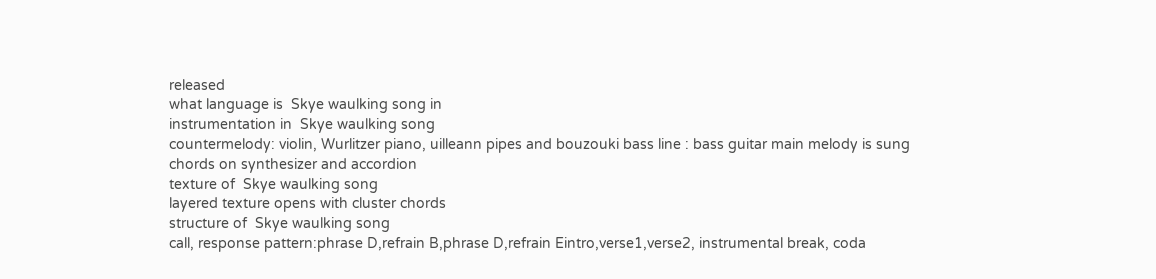released
what language is  Skye waulking song in
instrumentation in  Skye waulking song
countermelody: violin, Wurlitzer piano, uilleann pipes and bouzouki bass line : bass guitar main melody is sung
chords on synthesizer and accordion
texture of  Skye waulking song
layered texture opens with cluster chords
structure of  Skye waulking song
call, response pattern:phrase D,refrain B,phrase D,refrain Eintro,verse1,verse2, instrumental break, coda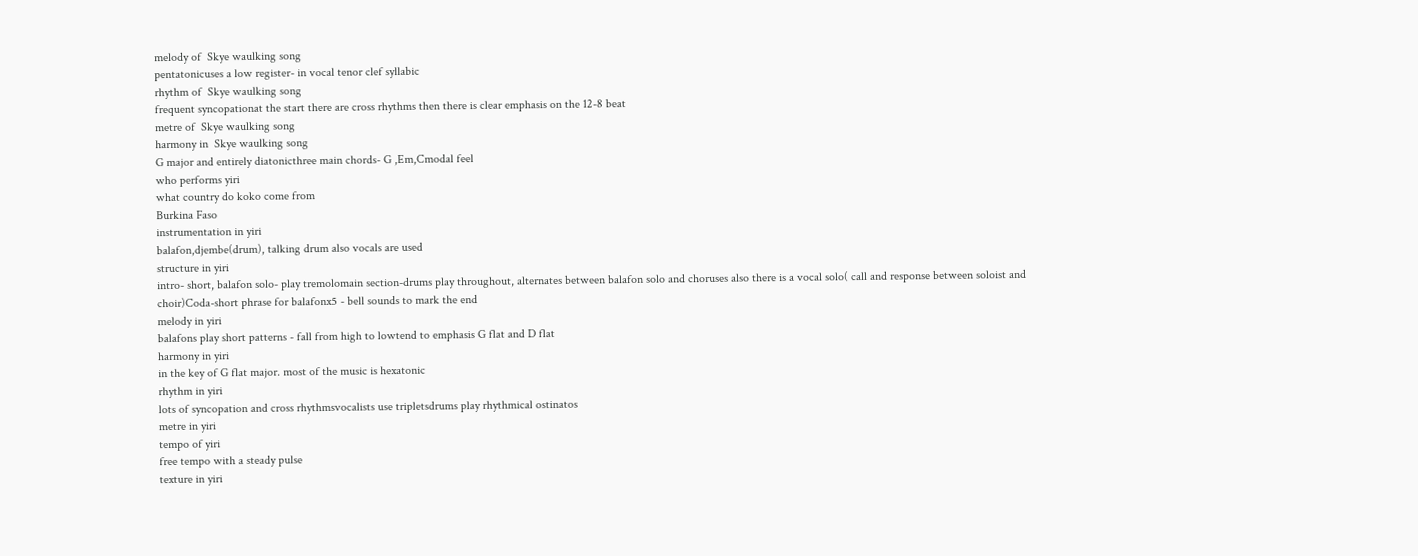melody of  Skye waulking song
pentatonicuses a low register- in vocal tenor clef syllabic
rhythm of  Skye waulking song
frequent syncopationat the start there are cross rhythms then there is clear emphasis on the 12-8 beat
metre of  Skye waulking song
harmony in  Skye waulking song
G major and entirely diatonicthree main chords- G ,Em,Cmodal feel
who performs yiri
what country do koko come from
Burkina Faso
instrumentation in yiri
balafon,djembe(drum), talking drum also vocals are used
structure in yiri
intro- short, balafon solo- play tremolomain section-drums play throughout, alternates between balafon solo and choruses also there is a vocal solo( call and response between soloist and choir)Coda-short phrase for balafonx5 - bell sounds to mark the end
melody in yiri
balafons play short patterns - fall from high to lowtend to emphasis G flat and D flat
harmony in yiri
in the key of G flat major. most of the music is hexatonic
rhythm in yiri
lots of syncopation and cross rhythmsvocalists use tripletsdrums play rhythmical ostinatos
metre in yiri
tempo of yiri
free tempo with a steady pulse
texture in yiri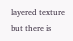layered texture but there is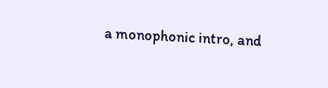a monophonic intro, and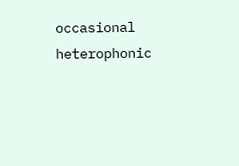occasional heterophonic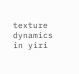texture
dynamics in yiri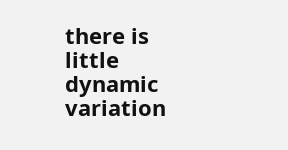there is little dynamic variation